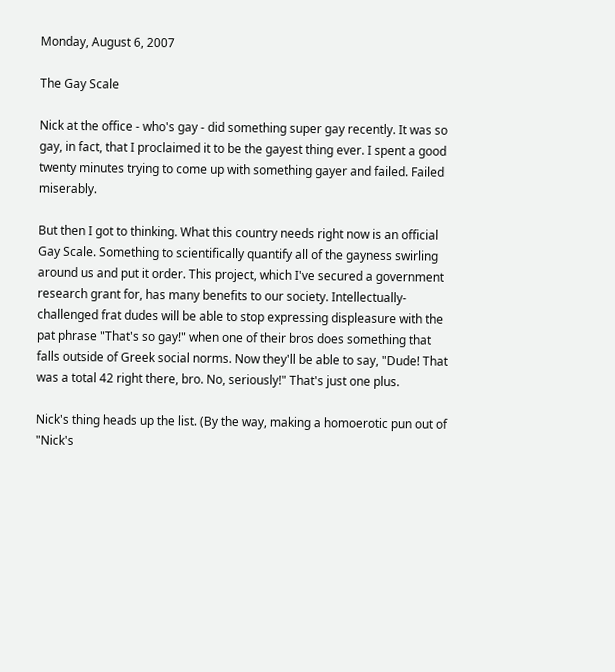Monday, August 6, 2007

The Gay Scale

Nick at the office - who's gay - did something super gay recently. It was so gay, in fact, that I proclaimed it to be the gayest thing ever. I spent a good twenty minutes trying to come up with something gayer and failed. Failed miserably.

But then I got to thinking. What this country needs right now is an official Gay Scale. Something to scientifically quantify all of the gayness swirling around us and put it order. This project, which I've secured a government research grant for, has many benefits to our society. Intellectually-challenged frat dudes will be able to stop expressing displeasure with the pat phrase "That's so gay!" when one of their bros does something that falls outside of Greek social norms. Now they'll be able to say, "Dude! That was a total 42 right there, bro. No, seriously!" That's just one plus.

Nick's thing heads up the list. (By the way, making a homoerotic pun out of "Nick's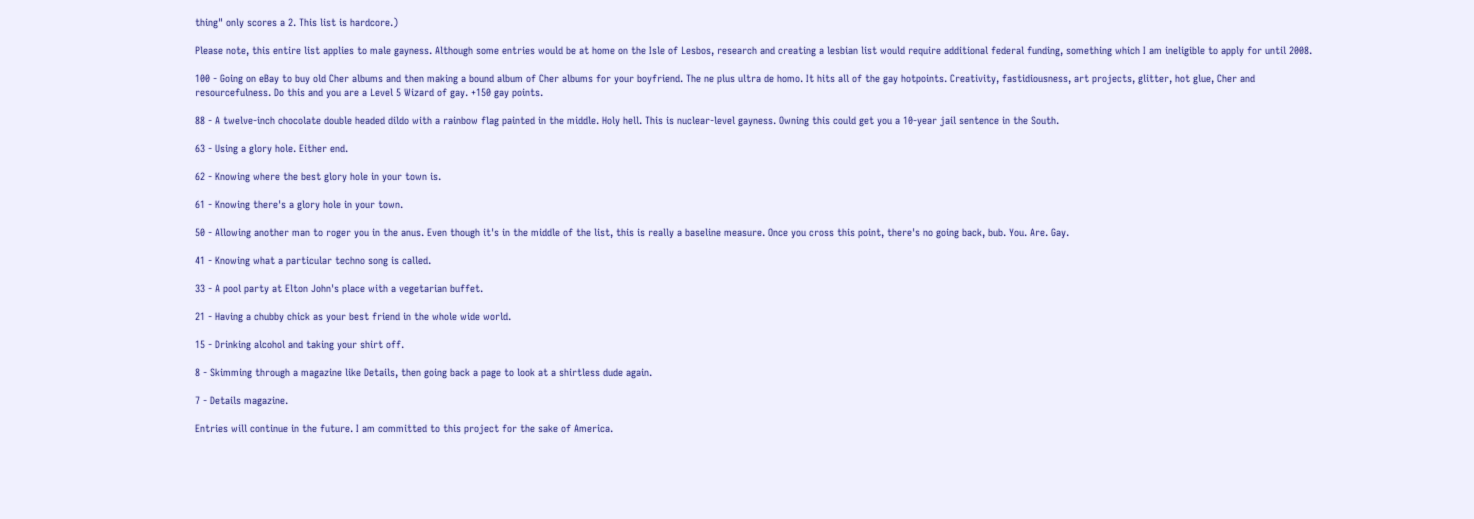thing" only scores a 2. This list is hardcore.)

Please note, this entire list applies to male gayness. Although some entries would be at home on the Isle of Lesbos, research and creating a lesbian list would require additional federal funding, something which I am ineligible to apply for until 2008.

100 - Going on eBay to buy old Cher albums and then making a bound album of Cher albums for your boyfriend. The ne plus ultra de homo. It hits all of the gay hotpoints. Creativity, fastidiousness, art projects, glitter, hot glue, Cher and resourcefulness. Do this and you are a Level 5 Wizard of gay. +150 gay points.

88 - A twelve-inch chocolate double headed dildo with a rainbow flag painted in the middle. Holy hell. This is nuclear-level gayness. Owning this could get you a 10-year jail sentence in the South.

63 - Using a glory hole. Either end.

62 - Knowing where the best glory hole in your town is.

61 - Knowing there's a glory hole in your town.

50 - Allowing another man to roger you in the anus. Even though it's in the middle of the list, this is really a baseline measure. Once you cross this point, there's no going back, bub. You. Are. Gay.

41 - Knowing what a particular techno song is called.

33 - A pool party at Elton John's place with a vegetarian buffet.

21 - Having a chubby chick as your best friend in the whole wide world.

15 - Drinking alcohol and taking your shirt off.

8 - Skimming through a magazine like Details, then going back a page to look at a shirtless dude again.

7 - Details magazine.

Entries will continue in the future. I am committed to this project for the sake of America.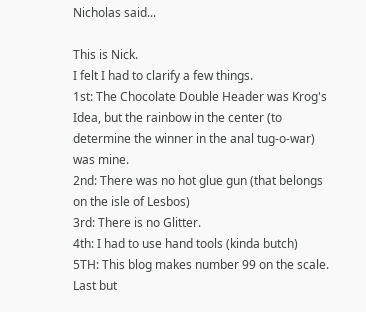Nicholas said...

This is Nick.
I felt I had to clarify a few things.
1st: The Chocolate Double Header was Krog's Idea, but the rainbow in the center (to determine the winner in the anal tug-o-war) was mine.
2nd: There was no hot glue gun (that belongs on the isle of Lesbos)
3rd: There is no Glitter.
4th: I had to use hand tools (kinda butch)
5TH: This blog makes number 99 on the scale.
Last but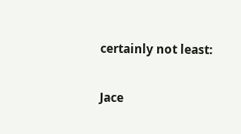certainly not least:

Jace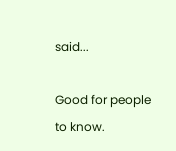said...

Good for people to know.